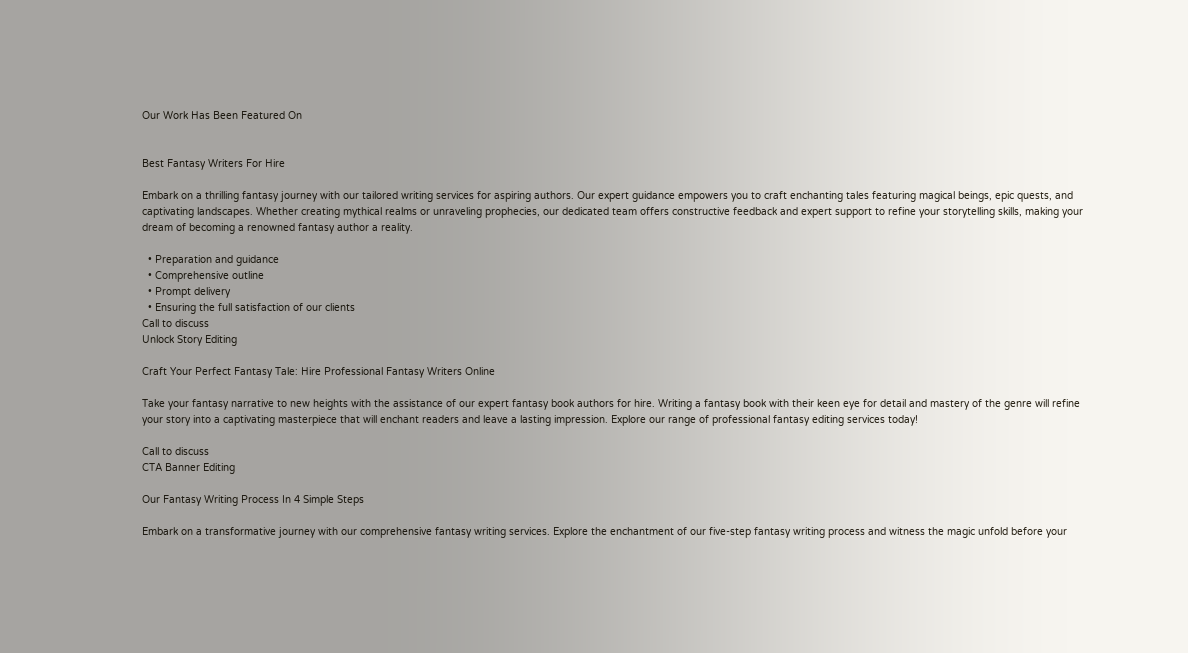Our Work Has Been Featured On


Best Fantasy Writers For Hire

Embark on a thrilling fantasy journey with our tailored writing services for aspiring authors. Our expert guidance empowers you to craft enchanting tales featuring magical beings, epic quests, and captivating landscapes. Whether creating mythical realms or unraveling prophecies, our dedicated team offers constructive feedback and expert support to refine your storytelling skills, making your dream of becoming a renowned fantasy author a reality.

  • Preparation and guidance
  • Comprehensive outline
  • Prompt delivery
  • Ensuring the full satisfaction of our clients
Call to discuss
Unlock Story Editing

Craft Your Perfect Fantasy Tale: Hire Professional Fantasy Writers Online

Take your fantasy narrative to new heights with the assistance of our expert fantasy book authors for hire. Writing a fantasy book with their keen eye for detail and mastery of the genre will refine your story into a captivating masterpiece that will enchant readers and leave a lasting impression. Explore our range of professional fantasy editing services today!

Call to discuss
CTA Banner Editing

Our Fantasy Writing Process In 4 Simple Steps

Embark on a transformative journey with our comprehensive fantasy writing services. Explore the enchantment of our five-step fantasy writing process and witness the magic unfold before your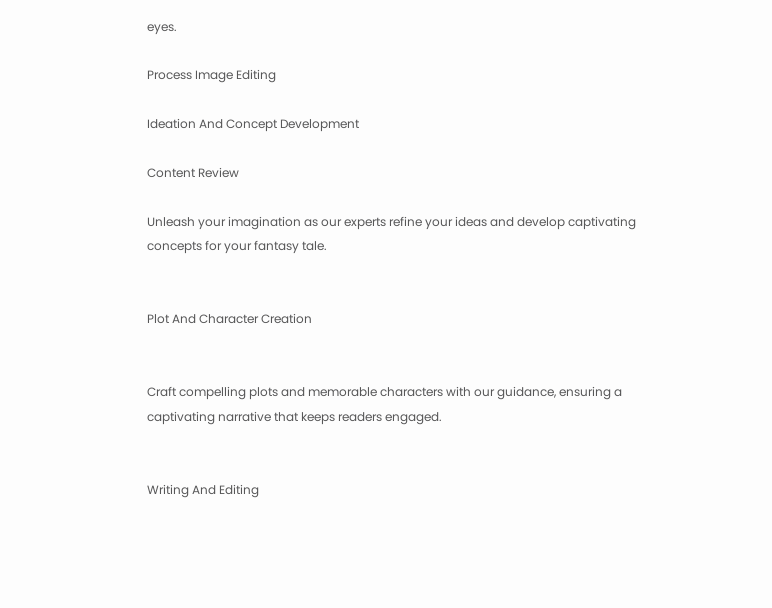eyes.

Process Image Editing

Ideation And Concept Development

Content Review

Unleash your imagination as our experts refine your ideas and develop captivating concepts for your fantasy tale.


Plot And Character Creation


Craft compelling plots and memorable characters with our guidance, ensuring a captivating narrative that keeps readers engaged.


Writing And Editing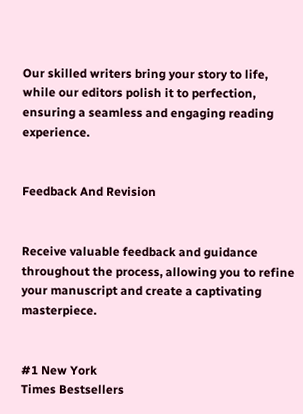Our skilled writers bring your story to life, while our editors polish it to perfection, ensuring a seamless and engaging reading experience.


Feedback And Revision


Receive valuable feedback and guidance throughout the process, allowing you to refine your manuscript and create a captivating masterpiece.


#1 New York
Times Bestsellers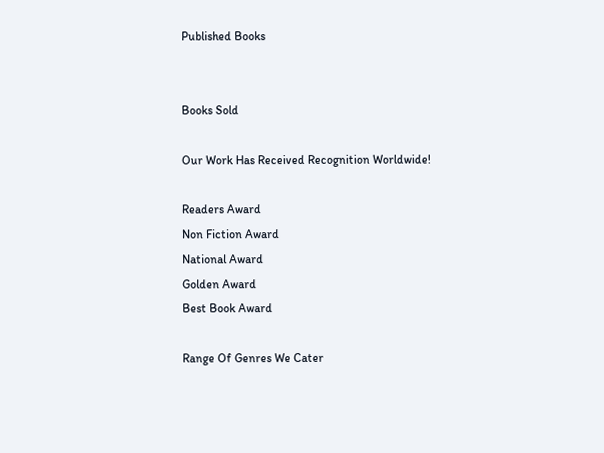Published Books


Books Sold

Our Work Has Received Recognition Worldwide!

Readers Award
Non Fiction Award
National Award
Golden Award
Best Book Award

Range Of Genres We Cater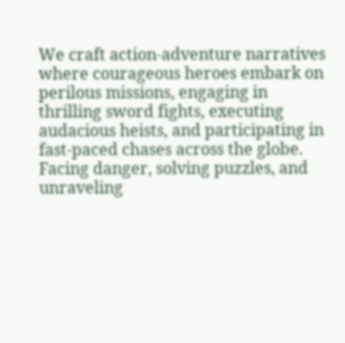We craft action-adventure narratives where courageous heroes embark on perilous missions, engaging in thrilling sword fights, executing audacious heists, and participating in fast-paced chases across the globe. Facing danger, solving puzzles, and unraveling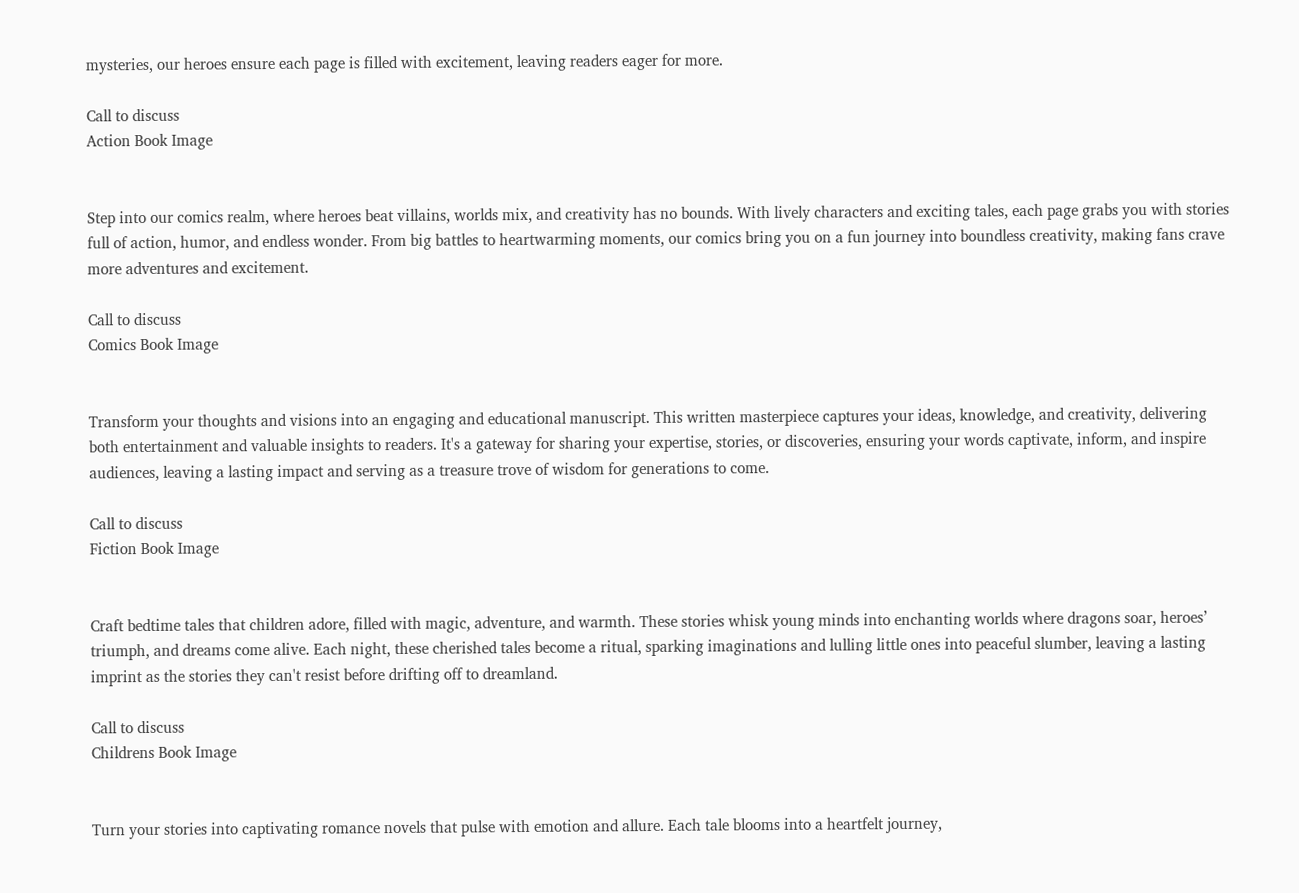mysteries, our heroes ensure each page is filled with excitement, leaving readers eager for more.

Call to discuss
Action Book Image


Step into our comics realm, where heroes beat villains, worlds mix, and creativity has no bounds. With lively characters and exciting tales, each page grabs you with stories full of action, humor, and endless wonder. From big battles to heartwarming moments, our comics bring you on a fun journey into boundless creativity, making fans crave more adventures and excitement.

Call to discuss
Comics Book Image


Transform your thoughts and visions into an engaging and educational manuscript. This written masterpiece captures your ideas, knowledge, and creativity, delivering both entertainment and valuable insights to readers. It's a gateway for sharing your expertise, stories, or discoveries, ensuring your words captivate, inform, and inspire audiences, leaving a lasting impact and serving as a treasure trove of wisdom for generations to come.

Call to discuss
Fiction Book Image


Craft bedtime tales that children adore, filled with magic, adventure, and warmth. These stories whisk young minds into enchanting worlds where dragons soar, heroes’ triumph, and dreams come alive. Each night, these cherished tales become a ritual, sparking imaginations and lulling little ones into peaceful slumber, leaving a lasting imprint as the stories they can't resist before drifting off to dreamland.

Call to discuss
Childrens Book Image


Turn your stories into captivating romance novels that pulse with emotion and allure. Each tale blooms into a heartfelt journey,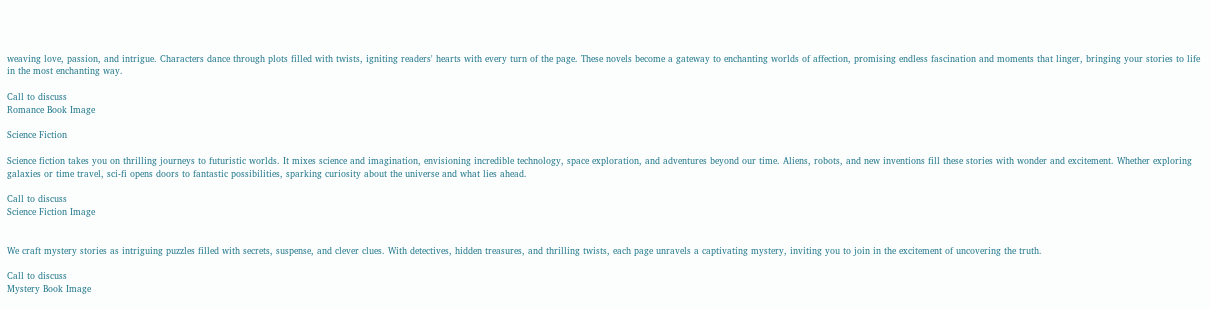weaving love, passion, and intrigue. Characters dance through plots filled with twists, igniting readers' hearts with every turn of the page. These novels become a gateway to enchanting worlds of affection, promising endless fascination and moments that linger, bringing your stories to life in the most enchanting way.

Call to discuss
Romance Book Image

Science Fiction

Science fiction takes you on thrilling journeys to futuristic worlds. It mixes science and imagination, envisioning incredible technology, space exploration, and adventures beyond our time. Aliens, robots, and new inventions fill these stories with wonder and excitement. Whether exploring galaxies or time travel, sci-fi opens doors to fantastic possibilities, sparking curiosity about the universe and what lies ahead.

Call to discuss
Science Fiction Image


We craft mystery stories as intriguing puzzles filled with secrets, suspense, and clever clues. With detectives, hidden treasures, and thrilling twists, each page unravels a captivating mystery, inviting you to join in the excitement of uncovering the truth.

Call to discuss
Mystery Book Image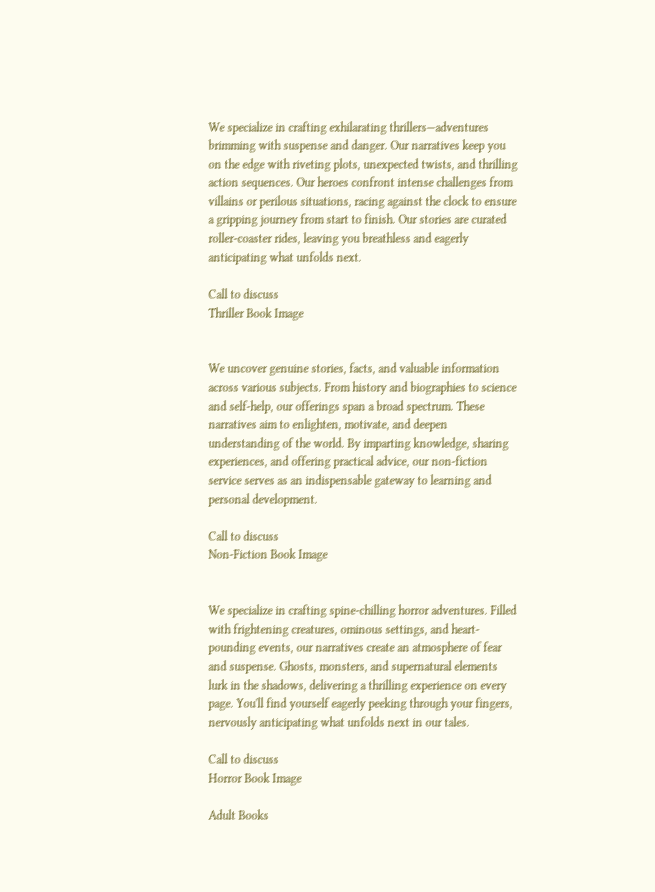We specialize in crafting exhilarating thrillers—adventures brimming with suspense and danger. Our narratives keep you on the edge with riveting plots, unexpected twists, and thrilling action sequences. Our heroes confront intense challenges from villains or perilous situations, racing against the clock to ensure a gripping journey from start to finish. Our stories are curated roller-coaster rides, leaving you breathless and eagerly anticipating what unfolds next.

Call to discuss
Thriller Book Image


We uncover genuine stories, facts, and valuable information across various subjects. From history and biographies to science and self-help, our offerings span a broad spectrum. These narratives aim to enlighten, motivate, and deepen understanding of the world. By imparting knowledge, sharing experiences, and offering practical advice, our non-fiction service serves as an indispensable gateway to learning and personal development.

Call to discuss
Non-Fiction Book Image


We specialize in crafting spine-chilling horror adventures. Filled with frightening creatures, ominous settings, and heart-pounding events, our narratives create an atmosphere of fear and suspense. Ghosts, monsters, and supernatural elements lurk in the shadows, delivering a thrilling experience on every page. You'll find yourself eagerly peeking through your fingers, nervously anticipating what unfolds next in our tales.

Call to discuss
Horror Book Image

Adult Books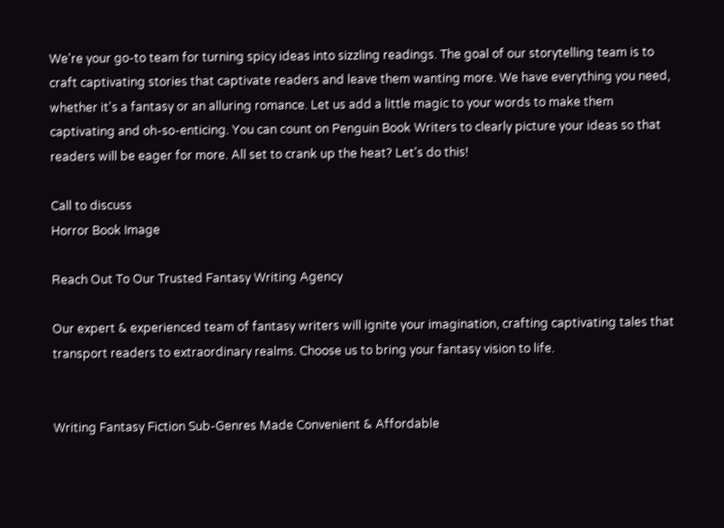We're your go-to team for turning spicy ideas into sizzling readings. The goal of our storytelling team is to craft captivating stories that captivate readers and leave them wanting more. We have everything you need, whether it's a fantasy or an alluring romance. Let us add a little magic to your words to make them captivating and oh-so-enticing. You can count on Penguin Book Writers to clearly picture your ideas so that readers will be eager for more. All set to crank up the heat? Let's do this!

Call to discuss
Horror Book Image

Reach Out To Our Trusted Fantasy Writing Agency

Our expert & experienced team of fantasy writers will ignite your imagination, crafting captivating tales that transport readers to extraordinary realms. Choose us to bring your fantasy vision to life.


Writing Fantasy Fiction Sub-Genres Made Convenient & Affordable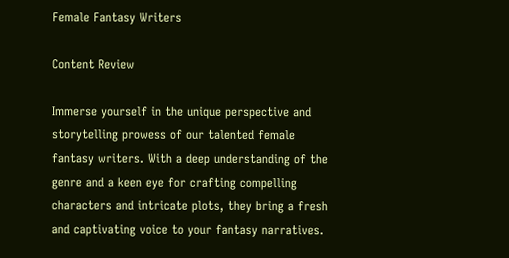Female Fantasy Writers

Content Review

Immerse yourself in the unique perspective and storytelling prowess of our talented female fantasy writers. With a deep understanding of the genre and a keen eye for crafting compelling characters and intricate plots, they bring a fresh and captivating voice to your fantasy narratives.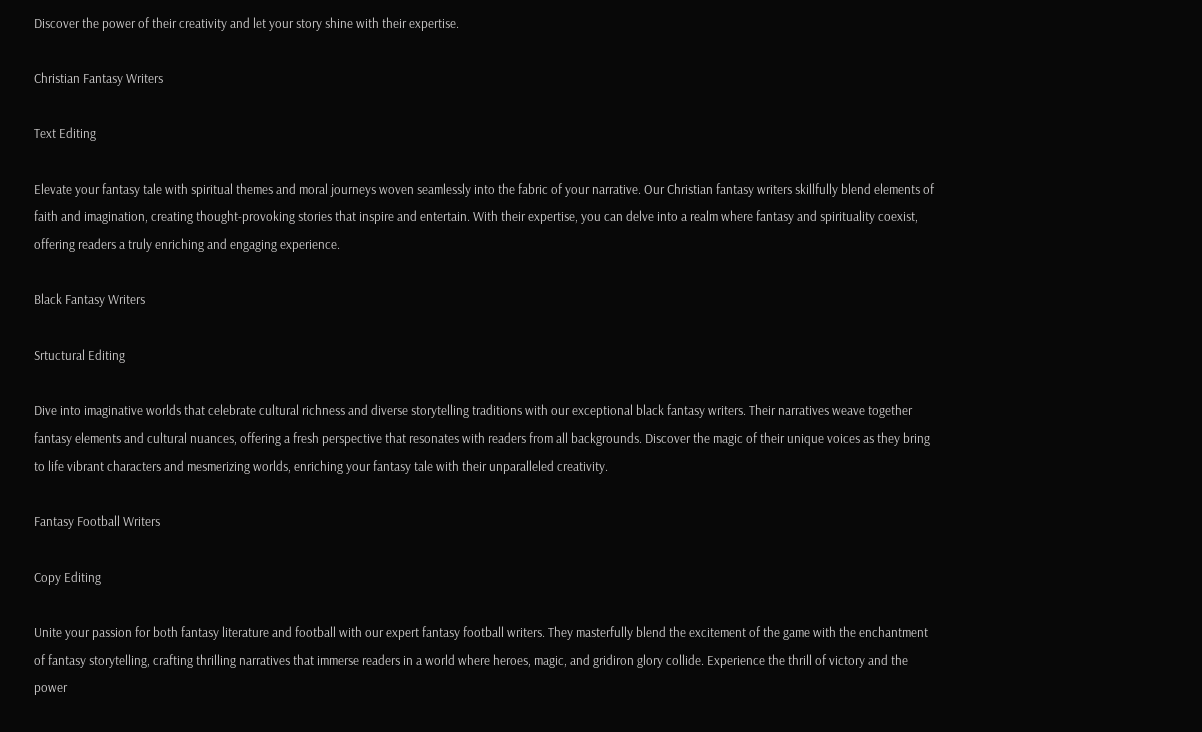Discover the power of their creativity and let your story shine with their expertise.

Christian Fantasy Writers

Text Editing

Elevate your fantasy tale with spiritual themes and moral journeys woven seamlessly into the fabric of your narrative. Our Christian fantasy writers skillfully blend elements of faith and imagination, creating thought-provoking stories that inspire and entertain. With their expertise, you can delve into a realm where fantasy and spirituality coexist, offering readers a truly enriching and engaging experience.

Black Fantasy Writers

Srtuctural Editing

Dive into imaginative worlds that celebrate cultural richness and diverse storytelling traditions with our exceptional black fantasy writers. Their narratives weave together fantasy elements and cultural nuances, offering a fresh perspective that resonates with readers from all backgrounds. Discover the magic of their unique voices as they bring to life vibrant characters and mesmerizing worlds, enriching your fantasy tale with their unparalleled creativity.

Fantasy Football Writers

Copy Editing

Unite your passion for both fantasy literature and football with our expert fantasy football writers. They masterfully blend the excitement of the game with the enchantment of fantasy storytelling, crafting thrilling narratives that immerse readers in a world where heroes, magic, and gridiron glory collide. Experience the thrill of victory and the power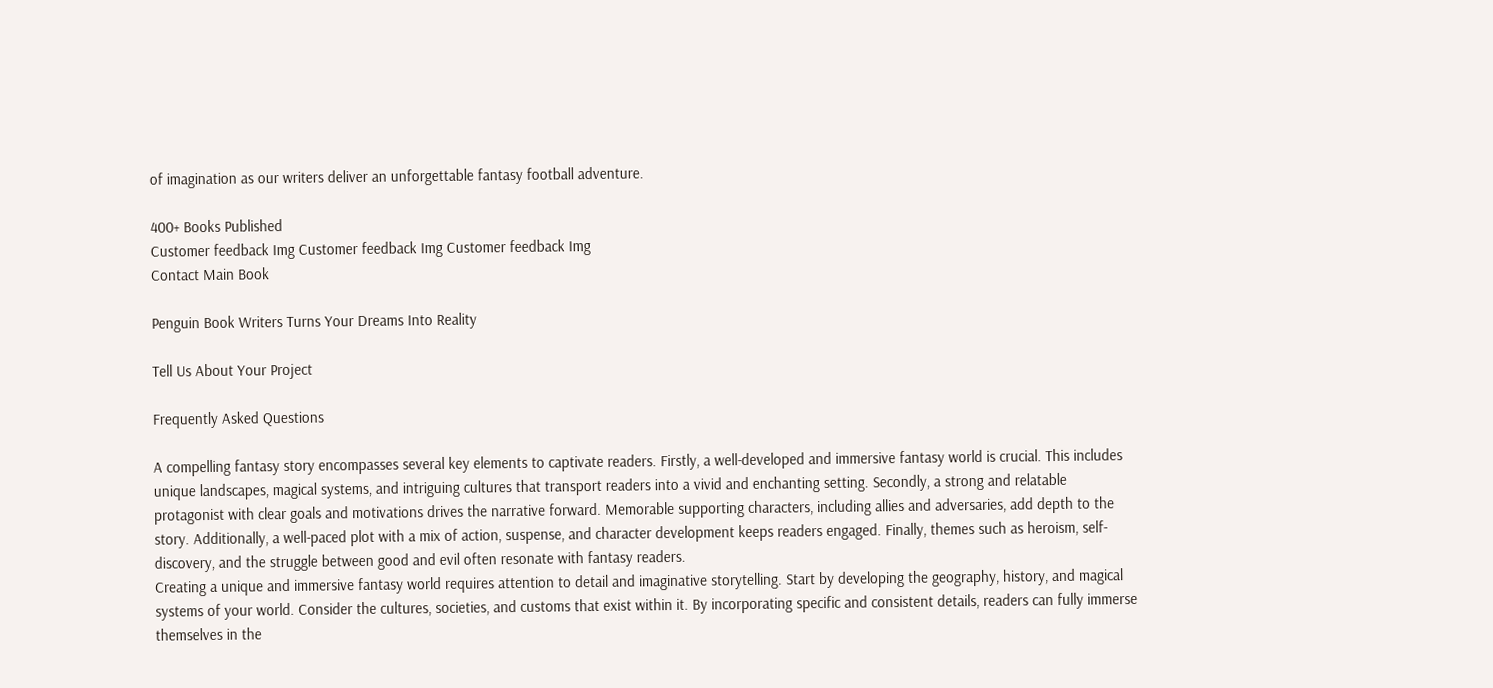of imagination as our writers deliver an unforgettable fantasy football adventure.

400+ Books Published
Customer feedback Img Customer feedback Img Customer feedback Img
Contact Main Book

Penguin Book Writers Turns Your Dreams Into Reality

Tell Us About Your Project

Frequently Asked Questions

A compelling fantasy story encompasses several key elements to captivate readers. Firstly, a well-developed and immersive fantasy world is crucial. This includes unique landscapes, magical systems, and intriguing cultures that transport readers into a vivid and enchanting setting. Secondly, a strong and relatable protagonist with clear goals and motivations drives the narrative forward. Memorable supporting characters, including allies and adversaries, add depth to the story. Additionally, a well-paced plot with a mix of action, suspense, and character development keeps readers engaged. Finally, themes such as heroism, self-discovery, and the struggle between good and evil often resonate with fantasy readers.
Creating a unique and immersive fantasy world requires attention to detail and imaginative storytelling. Start by developing the geography, history, and magical systems of your world. Consider the cultures, societies, and customs that exist within it. By incorporating specific and consistent details, readers can fully immerse themselves in the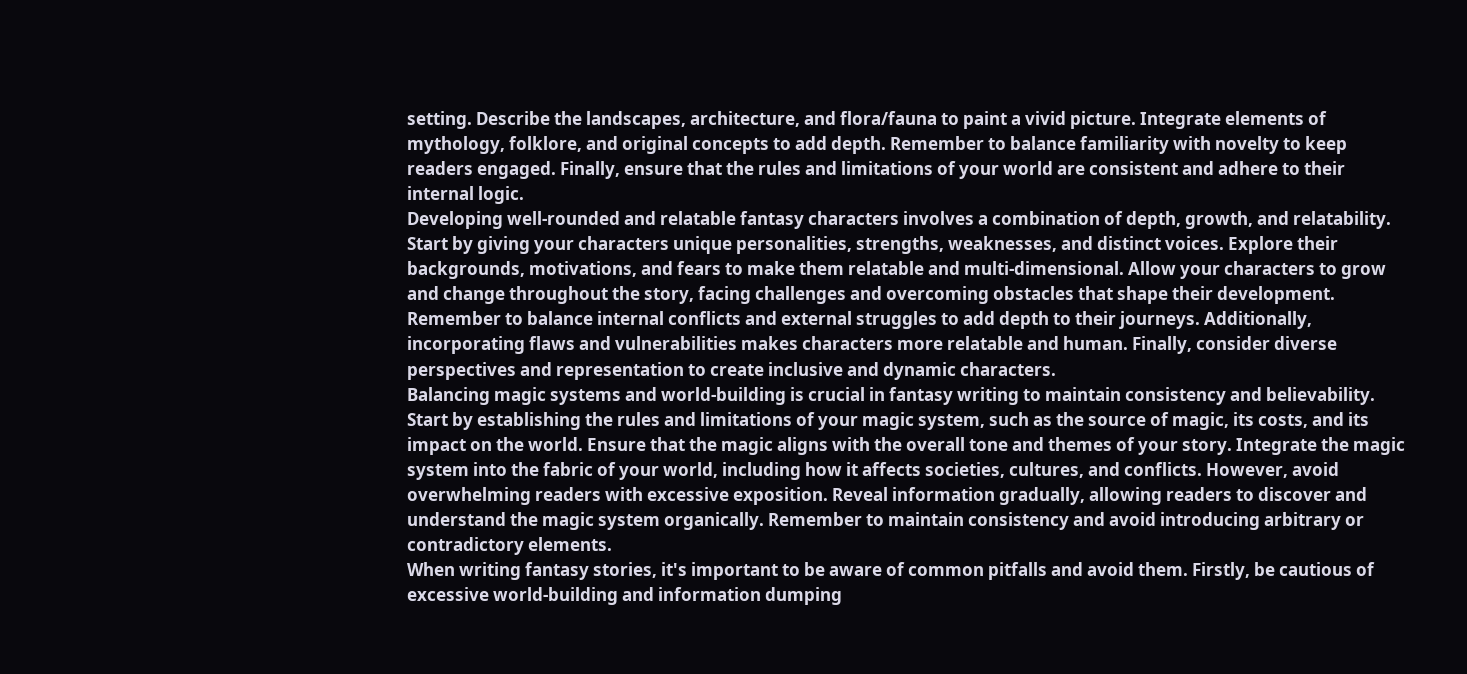setting. Describe the landscapes, architecture, and flora/fauna to paint a vivid picture. Integrate elements of mythology, folklore, and original concepts to add depth. Remember to balance familiarity with novelty to keep readers engaged. Finally, ensure that the rules and limitations of your world are consistent and adhere to their internal logic.
Developing well-rounded and relatable fantasy characters involves a combination of depth, growth, and relatability. Start by giving your characters unique personalities, strengths, weaknesses, and distinct voices. Explore their backgrounds, motivations, and fears to make them relatable and multi-dimensional. Allow your characters to grow and change throughout the story, facing challenges and overcoming obstacles that shape their development. Remember to balance internal conflicts and external struggles to add depth to their journeys. Additionally, incorporating flaws and vulnerabilities makes characters more relatable and human. Finally, consider diverse perspectives and representation to create inclusive and dynamic characters.
Balancing magic systems and world-building is crucial in fantasy writing to maintain consistency and believability. Start by establishing the rules and limitations of your magic system, such as the source of magic, its costs, and its impact on the world. Ensure that the magic aligns with the overall tone and themes of your story. Integrate the magic system into the fabric of your world, including how it affects societies, cultures, and conflicts. However, avoid overwhelming readers with excessive exposition. Reveal information gradually, allowing readers to discover and understand the magic system organically. Remember to maintain consistency and avoid introducing arbitrary or contradictory elements.
When writing fantasy stories, it's important to be aware of common pitfalls and avoid them. Firstly, be cautious of excessive world-building and information dumping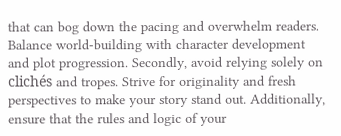that can bog down the pacing and overwhelm readers. Balance world-building with character development and plot progression. Secondly, avoid relying solely on clichés and tropes. Strive for originality and fresh perspectives to make your story stand out. Additionally, ensure that the rules and logic of your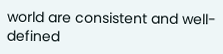world are consistent and well-defined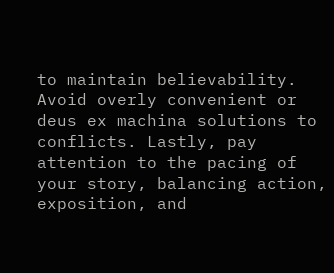to maintain believability. Avoid overly convenient or deus ex machina solutions to conflicts. Lastly, pay attention to the pacing of your story, balancing action, exposition, and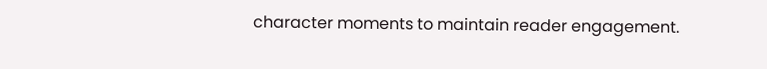character moments to maintain reader engagement.